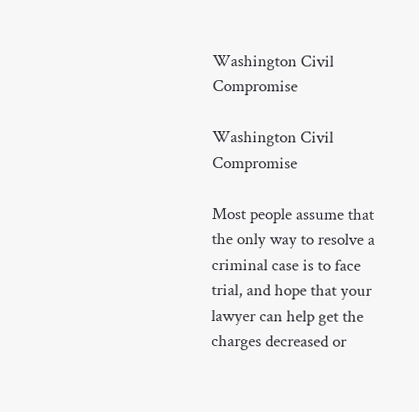Washington Civil Compromise

Washington Civil Compromise

Most people assume that the only way to resolve a criminal case is to face trial, and hope that your lawyer can help get the charges decreased or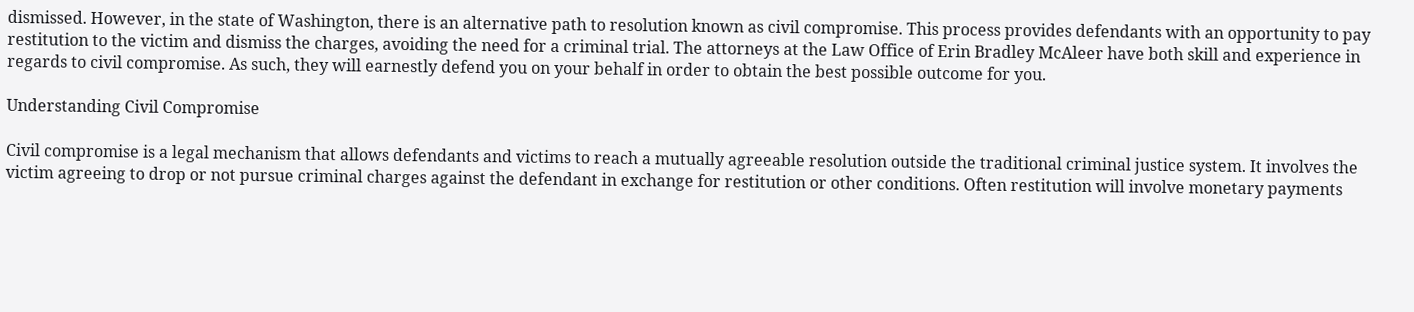dismissed. However, in the state of Washington, there is an alternative path to resolution known as civil compromise. This process provides defendants with an opportunity to pay restitution to the victim and dismiss the charges, avoiding the need for a criminal trial. The attorneys at the Law Office of Erin Bradley McAleer have both skill and experience in regards to civil compromise. As such, they will earnestly defend you on your behalf in order to obtain the best possible outcome for you.

Understanding Civil Compromise

Civil compromise is a legal mechanism that allows defendants and victims to reach a mutually agreeable resolution outside the traditional criminal justice system. It involves the victim agreeing to drop or not pursue criminal charges against the defendant in exchange for restitution or other conditions. Often restitution will involve monetary payments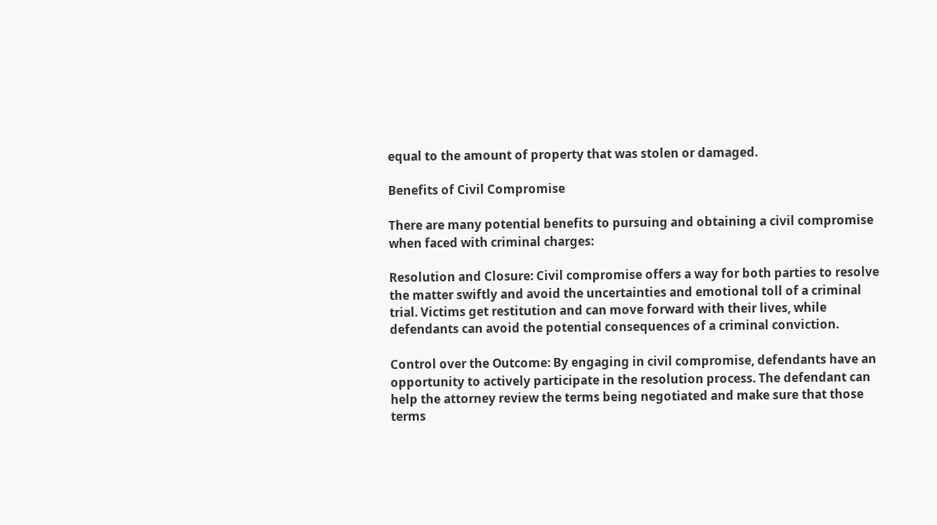equal to the amount of property that was stolen or damaged.

Benefits of Civil Compromise

There are many potential benefits to pursuing and obtaining a civil compromise when faced with criminal charges:

Resolution and Closure: Civil compromise offers a way for both parties to resolve the matter swiftly and avoid the uncertainties and emotional toll of a criminal trial. Victims get restitution and can move forward with their lives, while defendants can avoid the potential consequences of a criminal conviction.

Control over the Outcome: By engaging in civil compromise, defendants have an opportunity to actively participate in the resolution process. The defendant can help the attorney review the terms being negotiated and make sure that those terms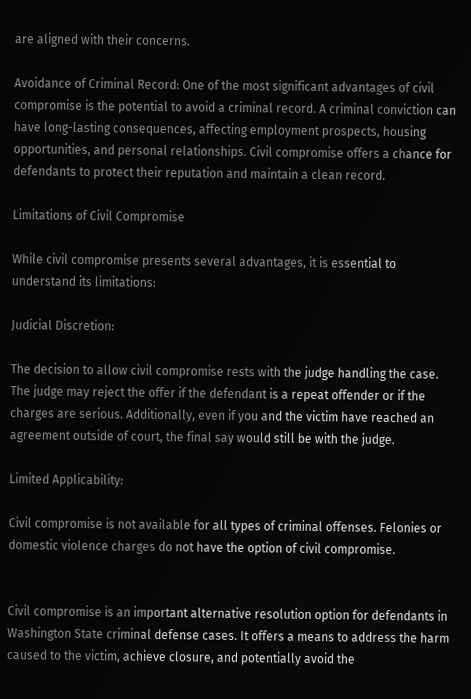are aligned with their concerns.

Avoidance of Criminal Record: One of the most significant advantages of civil compromise is the potential to avoid a criminal record. A criminal conviction can have long-lasting consequences, affecting employment prospects, housing opportunities, and personal relationships. Civil compromise offers a chance for defendants to protect their reputation and maintain a clean record.

Limitations of Civil Compromise

While civil compromise presents several advantages, it is essential to understand its limitations:

Judicial Discretion:

The decision to allow civil compromise rests with the judge handling the case. The judge may reject the offer if the defendant is a repeat offender or if the charges are serious. Additionally, even if you and the victim have reached an agreement outside of court, the final say would still be with the judge.

Limited Applicability:

Civil compromise is not available for all types of criminal offenses. Felonies or domestic violence charges do not have the option of civil compromise.


Civil compromise is an important alternative resolution option for defendants in Washington State criminal defense cases. It offers a means to address the harm caused to the victim, achieve closure, and potentially avoid the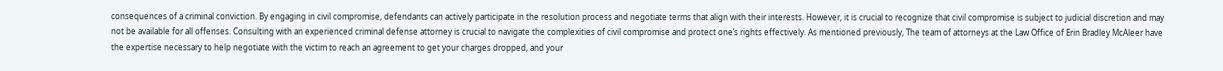consequences of a criminal conviction. By engaging in civil compromise, defendants can actively participate in the resolution process and negotiate terms that align with their interests. However, it is crucial to recognize that civil compromise is subject to judicial discretion and may not be available for all offenses. Consulting with an experienced criminal defense attorney is crucial to navigate the complexities of civil compromise and protect one’s rights effectively. As mentioned previously, The team of attorneys at the Law Office of Erin Bradley McAleer have the expertise necessary to help negotiate with the victim to reach an agreement to get your charges dropped, and your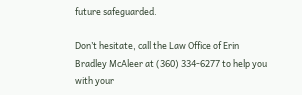future safeguarded.

Don’t hesitate, call the Law Office of Erin Bradley McAleer at (360) 334-6277 to help you with your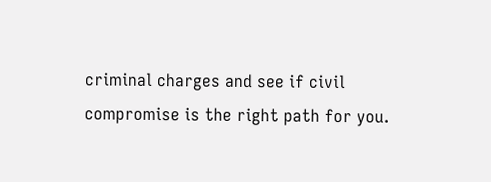criminal charges and see if civil compromise is the right path for you.